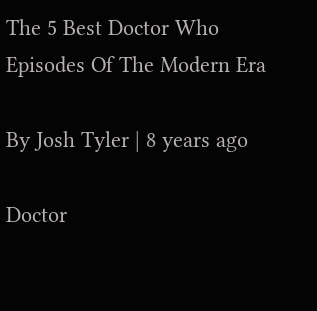The 5 Best Doctor Who Episodes Of The Modern Era

By Josh Tyler | 8 years ago

Doctor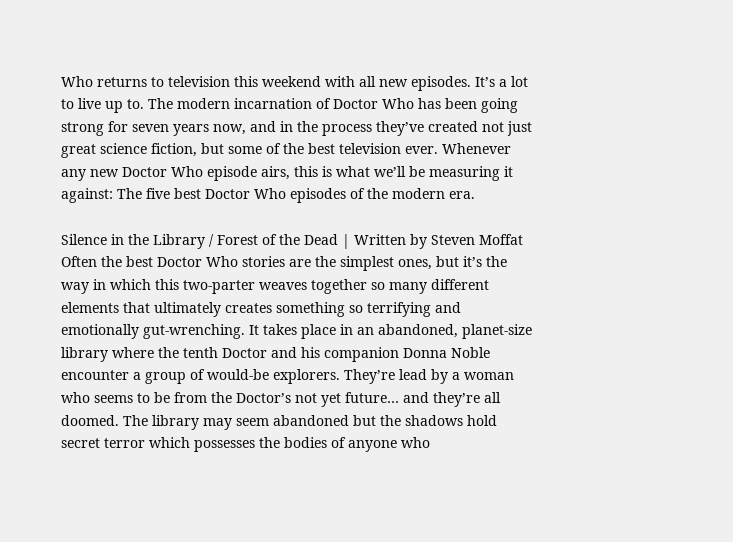Who returns to television this weekend with all new episodes. It’s a lot to live up to. The modern incarnation of Doctor Who has been going strong for seven years now, and in the process they’ve created not just great science fiction, but some of the best television ever. Whenever any new Doctor Who episode airs, this is what we’ll be measuring it against: The five best Doctor Who episodes of the modern era.

Silence in the Library / Forest of the Dead | Written by Steven Moffat
Often the best Doctor Who stories are the simplest ones, but it’s the way in which this two-parter weaves together so many different elements that ultimately creates something so terrifying and emotionally gut-wrenching. It takes place in an abandoned, planet-size library where the tenth Doctor and his companion Donna Noble encounter a group of would-be explorers. They’re lead by a woman who seems to be from the Doctor’s not yet future… and they’re all doomed. The library may seem abandoned but the shadows hold secret terror which possesses the bodies of anyone who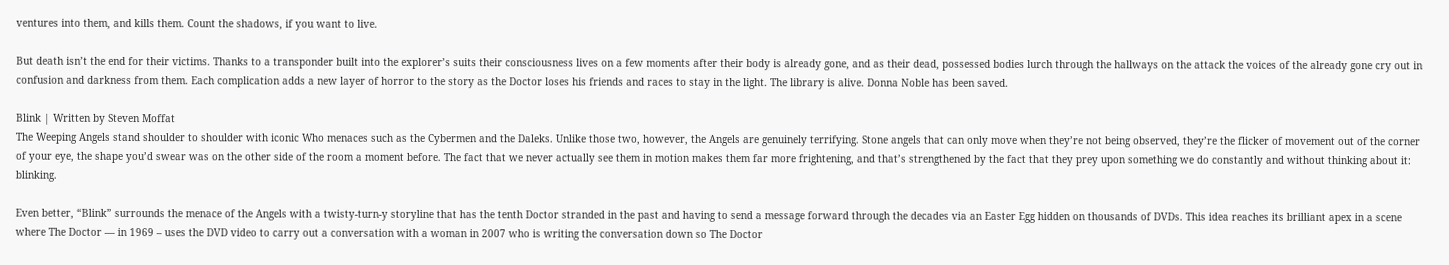ventures into them, and kills them. Count the shadows, if you want to live.

But death isn’t the end for their victims. Thanks to a transponder built into the explorer’s suits their consciousness lives on a few moments after their body is already gone, and as their dead, possessed bodies lurch through the hallways on the attack the voices of the already gone cry out in confusion and darkness from them. Each complication adds a new layer of horror to the story as the Doctor loses his friends and races to stay in the light. The library is alive. Donna Noble has been saved.

Blink | Written by Steven Moffat
The Weeping Angels stand shoulder to shoulder with iconic Who menaces such as the Cybermen and the Daleks. Unlike those two, however, the Angels are genuinely terrifying. Stone angels that can only move when they’re not being observed, they’re the flicker of movement out of the corner of your eye, the shape you’d swear was on the other side of the room a moment before. The fact that we never actually see them in motion makes them far more frightening, and that’s strengthened by the fact that they prey upon something we do constantly and without thinking about it: blinking.

Even better, “Blink” surrounds the menace of the Angels with a twisty-turn-y storyline that has the tenth Doctor stranded in the past and having to send a message forward through the decades via an Easter Egg hidden on thousands of DVDs. This idea reaches its brilliant apex in a scene where The Doctor — in 1969 – uses the DVD video to carry out a conversation with a woman in 2007 who is writing the conversation down so The Doctor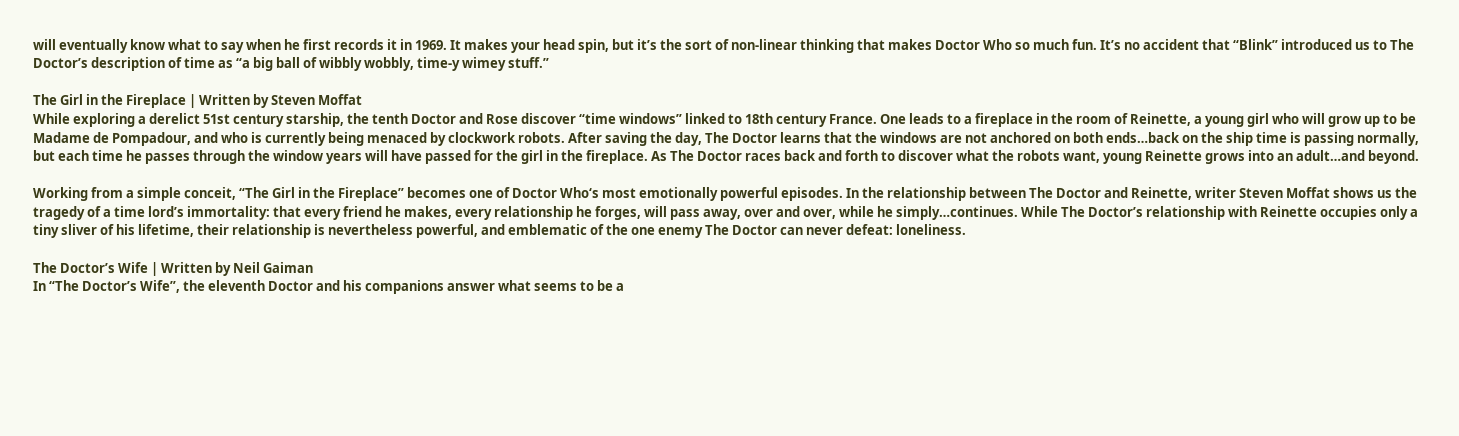will eventually know what to say when he first records it in 1969. It makes your head spin, but it’s the sort of non-linear thinking that makes Doctor Who so much fun. It’s no accident that “Blink” introduced us to The Doctor’s description of time as “a big ball of wibbly wobbly, time-y wimey stuff.”

The Girl in the Fireplace | Written by Steven Moffat
While exploring a derelict 51st century starship, the tenth Doctor and Rose discover “time windows” linked to 18th century France. One leads to a fireplace in the room of Reinette, a young girl who will grow up to be Madame de Pompadour, and who is currently being menaced by clockwork robots. After saving the day, The Doctor learns that the windows are not anchored on both ends…back on the ship time is passing normally, but each time he passes through the window years will have passed for the girl in the fireplace. As The Doctor races back and forth to discover what the robots want, young Reinette grows into an adult…and beyond.

Working from a simple conceit, “The Girl in the Fireplace” becomes one of Doctor Who‘s most emotionally powerful episodes. In the relationship between The Doctor and Reinette, writer Steven Moffat shows us the tragedy of a time lord’s immortality: that every friend he makes, every relationship he forges, will pass away, over and over, while he simply…continues. While The Doctor’s relationship with Reinette occupies only a tiny sliver of his lifetime, their relationship is nevertheless powerful, and emblematic of the one enemy The Doctor can never defeat: loneliness.

The Doctor’s Wife | Written by Neil Gaiman
In “The Doctor’s Wife”, the eleventh Doctor and his companions answer what seems to be a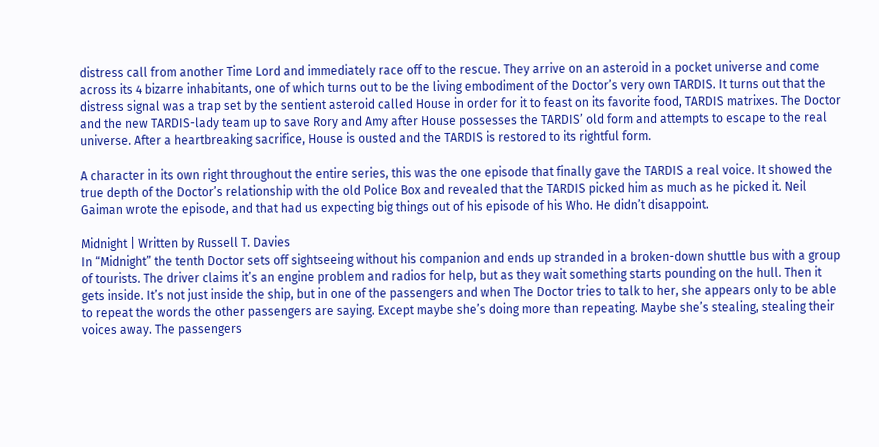distress call from another Time Lord and immediately race off to the rescue. They arrive on an asteroid in a pocket universe and come across its 4 bizarre inhabitants, one of which turns out to be the living embodiment of the Doctor’s very own TARDIS. It turns out that the distress signal was a trap set by the sentient asteroid called House in order for it to feast on its favorite food, TARDIS matrixes. The Doctor and the new TARDIS-lady team up to save Rory and Amy after House possesses the TARDIS’ old form and attempts to escape to the real universe. After a heartbreaking sacrifice, House is ousted and the TARDIS is restored to its rightful form.

A character in its own right throughout the entire series, this was the one episode that finally gave the TARDIS a real voice. It showed the true depth of the Doctor’s relationship with the old Police Box and revealed that the TARDIS picked him as much as he picked it. Neil Gaiman wrote the episode, and that had us expecting big things out of his episode of his Who. He didn’t disappoint.

Midnight | Written by Russell T. Davies
In “Midnight” the tenth Doctor sets off sightseeing without his companion and ends up stranded in a broken-down shuttle bus with a group of tourists. The driver claims it’s an engine problem and radios for help, but as they wait something starts pounding on the hull. Then it gets inside. It’s not just inside the ship, but in one of the passengers and when The Doctor tries to talk to her, she appears only to be able to repeat the words the other passengers are saying. Except maybe she’s doing more than repeating. Maybe she’s stealing, stealing their voices away. The passengers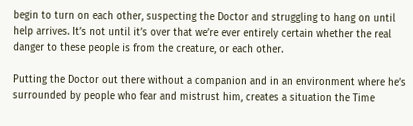begin to turn on each other, suspecting the Doctor and struggling to hang on until help arrives. It’s not until it’s over that we’re ever entirely certain whether the real danger to these people is from the creature, or each other.

Putting the Doctor out there without a companion and in an environment where he’s surrounded by people who fear and mistrust him, creates a situation the Time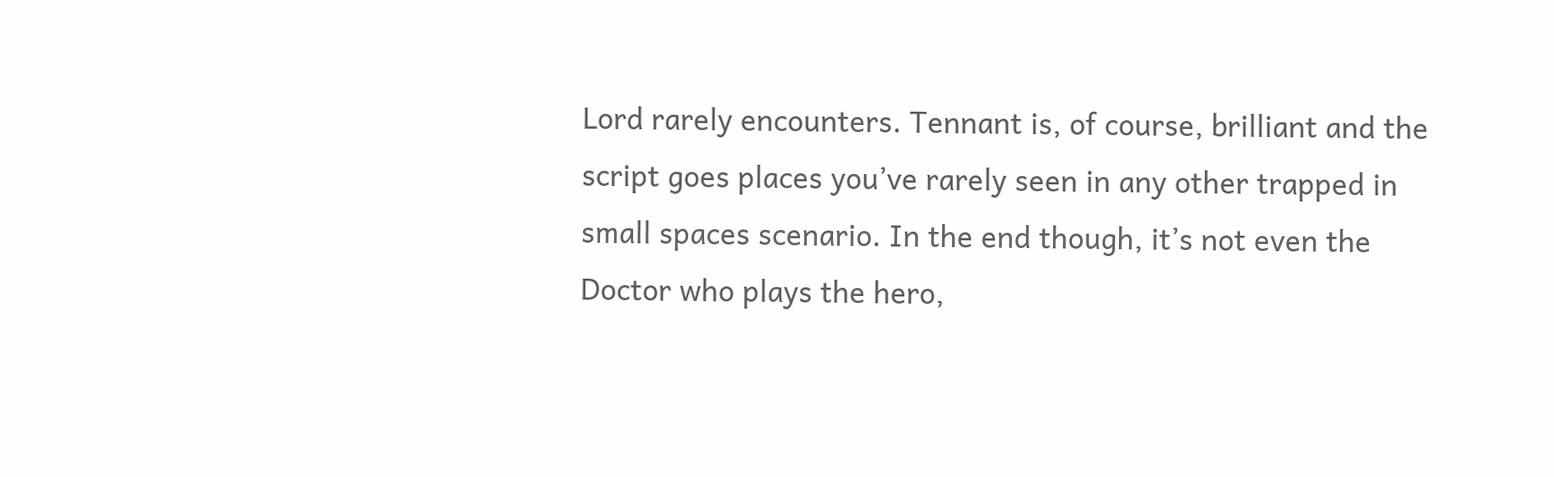Lord rarely encounters. Tennant is, of course, brilliant and the script goes places you’ve rarely seen in any other trapped in small spaces scenario. In the end though, it’s not even the Doctor who plays the hero,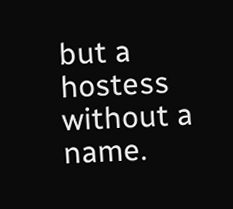but a hostess without a name.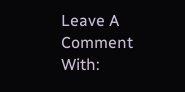Leave A Comment With: